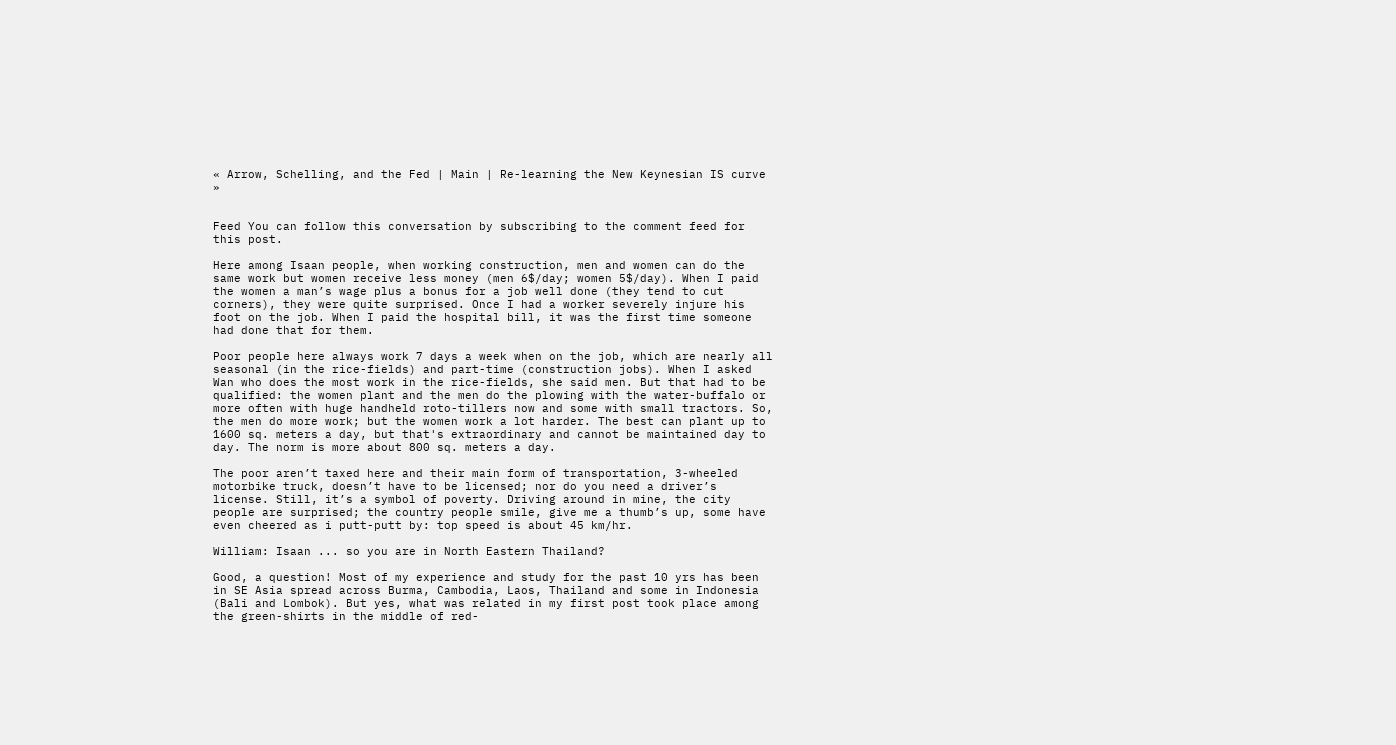« Arrow, Schelling, and the Fed | Main | Re-learning the New Keynesian IS curve »


Feed You can follow this conversation by subscribing to the comment feed for this post.

Here among Isaan people, when working construction, men and women can do the same work but women receive less money (men 6$/day; women 5$/day). When I paid the women a man’s wage plus a bonus for a job well done (they tend to cut corners), they were quite surprised. Once I had a worker severely injure his foot on the job. When I paid the hospital bill, it was the first time someone had done that for them.

Poor people here always work 7 days a week when on the job, which are nearly all seasonal (in the rice-fields) and part-time (construction jobs). When I asked Wan who does the most work in the rice-fields, she said men. But that had to be qualified: the women plant and the men do the plowing with the water-buffalo or more often with huge handheld roto-tillers now and some with small tractors. So, the men do more work; but the women work a lot harder. The best can plant up to 1600 sq. meters a day, but that's extraordinary and cannot be maintained day to day. The norm is more about 800 sq. meters a day.

The poor aren’t taxed here and their main form of transportation, 3-wheeled motorbike truck, doesn’t have to be licensed; nor do you need a driver’s license. Still, it’s a symbol of poverty. Driving around in mine, the city people are surprised; the country people smile, give me a thumb’s up, some have even cheered as i putt-putt by: top speed is about 45 km/hr.

William: Isaan ... so you are in North Eastern Thailand?

Good, a question! Most of my experience and study for the past 10 yrs has been in SE Asia spread across Burma, Cambodia, Laos, Thailand and some in Indonesia (Bali and Lombok). But yes, what was related in my first post took place among the green-shirts in the middle of red-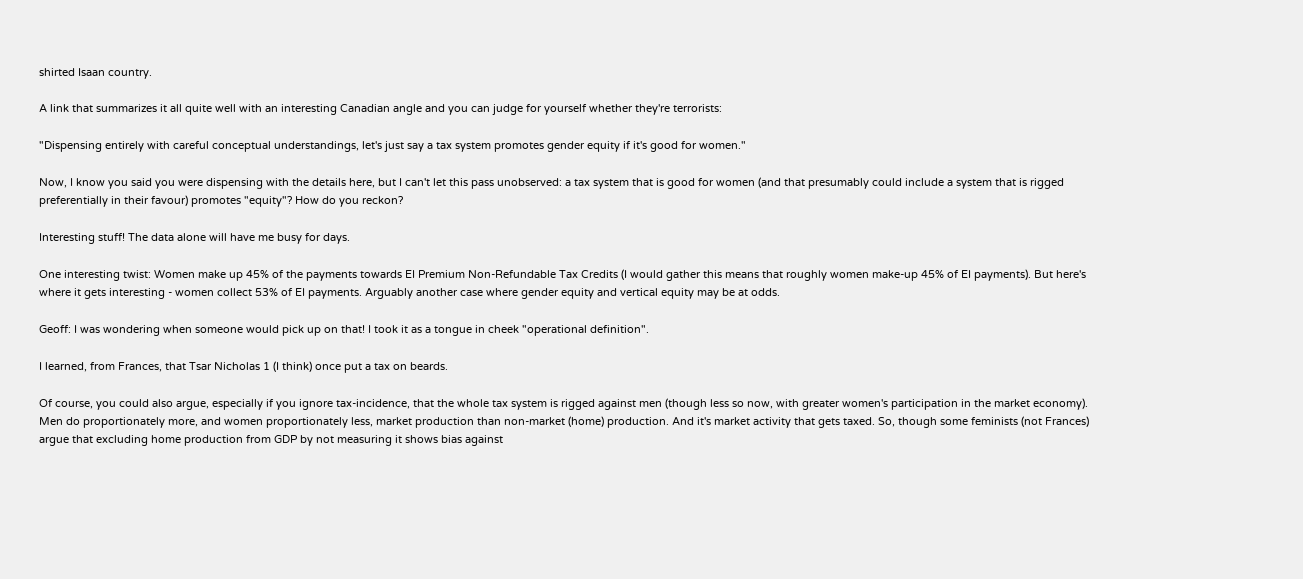shirted Isaan country.

A link that summarizes it all quite well with an interesting Canadian angle and you can judge for yourself whether they're terrorists:

"Dispensing entirely with careful conceptual understandings, let's just say a tax system promotes gender equity if it's good for women."

Now, I know you said you were dispensing with the details here, but I can't let this pass unobserved: a tax system that is good for women (and that presumably could include a system that is rigged preferentially in their favour) promotes "equity"? How do you reckon?

Interesting stuff! The data alone will have me busy for days.

One interesting twist: Women make up 45% of the payments towards EI Premium Non-Refundable Tax Credits (I would gather this means that roughly women make-up 45% of EI payments). But here's where it gets interesting - women collect 53% of EI payments. Arguably another case where gender equity and vertical equity may be at odds.

Geoff: I was wondering when someone would pick up on that! I took it as a tongue in cheek "operational definition".

I learned, from Frances, that Tsar Nicholas 1 (I think) once put a tax on beards.

Of course, you could also argue, especially if you ignore tax-incidence, that the whole tax system is rigged against men (though less so now, with greater women's participation in the market economy). Men do proportionately more, and women proportionately less, market production than non-market (home) production. And it's market activity that gets taxed. So, though some feminists (not Frances) argue that excluding home production from GDP by not measuring it shows bias against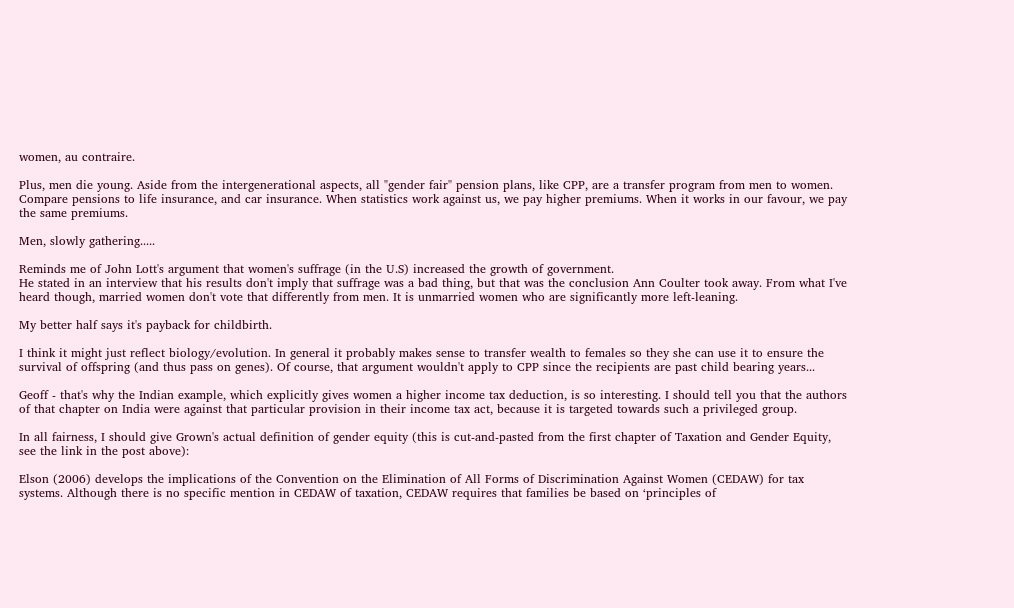women, au contraire.

Plus, men die young. Aside from the intergenerational aspects, all "gender fair" pension plans, like CPP, are a transfer program from men to women. Compare pensions to life insurance, and car insurance. When statistics work against us, we pay higher premiums. When it works in our favour, we pay the same premiums.

Men, slowly gathering.....

Reminds me of John Lott's argument that women's suffrage (in the U.S) increased the growth of government.
He stated in an interview that his results don't imply that suffrage was a bad thing, but that was the conclusion Ann Coulter took away. From what I've heard though, married women don't vote that differently from men. It is unmarried women who are significantly more left-leaning.

My better half says it's payback for childbirth.

I think it might just reflect biology/evolution. In general it probably makes sense to transfer wealth to females so they she can use it to ensure the survival of offspring (and thus pass on genes). Of course, that argument wouldn't apply to CPP since the recipients are past child bearing years...

Geoff - that's why the Indian example, which explicitly gives women a higher income tax deduction, is so interesting. I should tell you that the authors of that chapter on India were against that particular provision in their income tax act, because it is targeted towards such a privileged group.

In all fairness, I should give Grown's actual definition of gender equity (this is cut-and-pasted from the first chapter of Taxation and Gender Equity, see the link in the post above):

Elson (2006) develops the implications of the Convention on the Elimination of All Forms of Discrimination Against Women (CEDAW) for tax systems. Although there is no specific mention in CEDAW of taxation, CEDAW requires that families be based on ‘principles of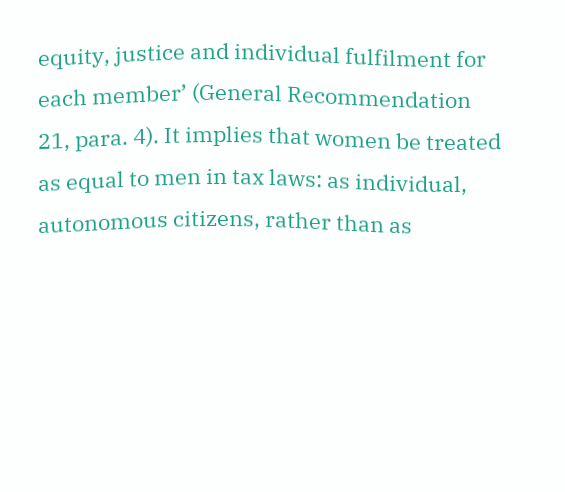equity, justice and individual fulfilment for each member’ (General Recommendation 21, para. 4). It implies that women be treated as equal to men in tax laws: as individual, autonomous citizens, rather than as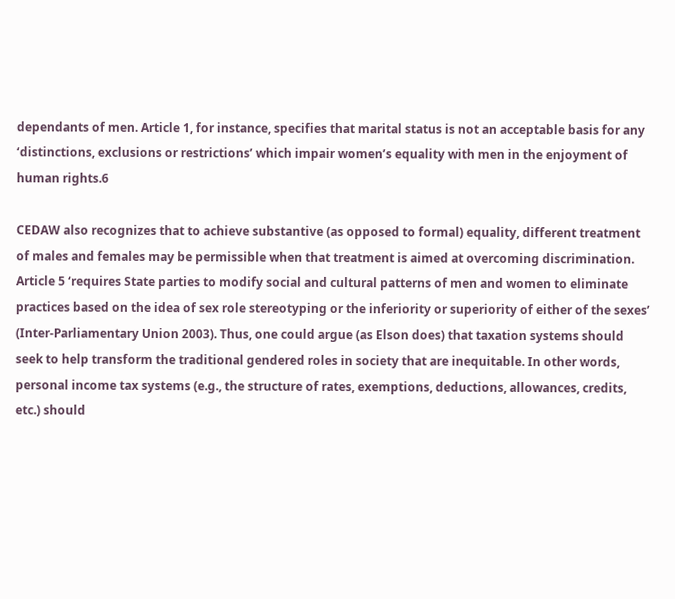dependants of men. Article 1, for instance, specifies that marital status is not an acceptable basis for any ‘distinctions, exclusions or restrictions’ which impair women’s equality with men in the enjoyment of human rights.6

CEDAW also recognizes that to achieve substantive (as opposed to formal) equality, different treatment of males and females may be permissible when that treatment is aimed at overcoming discrimination. Article 5 ‘requires State parties to modify social and cultural patterns of men and women to eliminate practices based on the idea of sex role stereotyping or the inferiority or superiority of either of the sexes’ (Inter-Parliamentary Union 2003). Thus, one could argue (as Elson does) that taxation systems should seek to help transform the traditional gendered roles in society that are inequitable. In other words, personal income tax systems (e.g., the structure of rates, exemptions, deductions, allowances, credits, etc.) should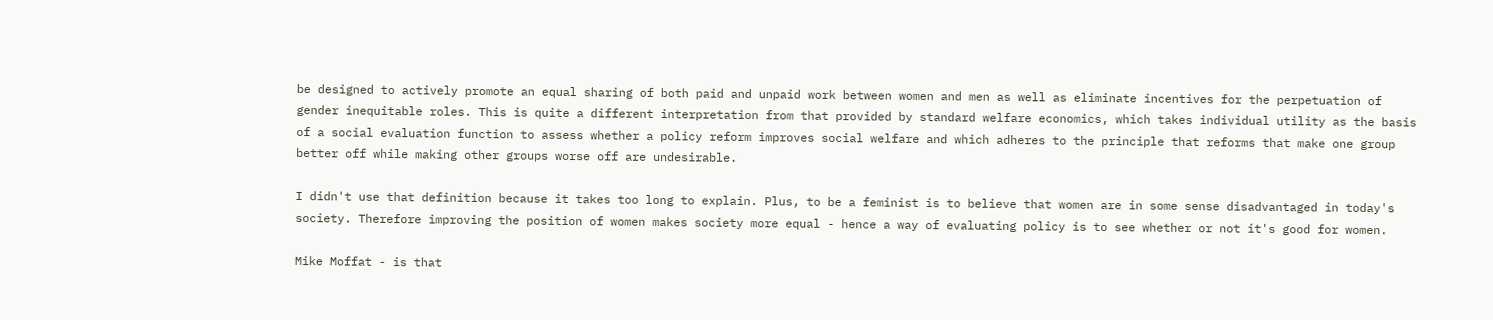be designed to actively promote an equal sharing of both paid and unpaid work between women and men as well as eliminate incentives for the perpetuation of gender inequitable roles. This is quite a different interpretation from that provided by standard welfare economics, which takes individual utility as the basis of a social evaluation function to assess whether a policy reform improves social welfare and which adheres to the principle that reforms that make one group better off while making other groups worse off are undesirable.

I didn't use that definition because it takes too long to explain. Plus, to be a feminist is to believe that women are in some sense disadvantaged in today's society. Therefore improving the position of women makes society more equal - hence a way of evaluating policy is to see whether or not it's good for women.

Mike Moffat - is that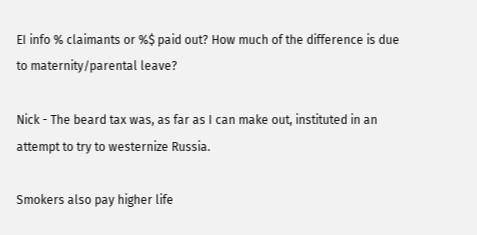EI info % claimants or %$ paid out? How much of the difference is due to maternity/parental leave?

Nick - The beard tax was, as far as I can make out, instituted in an attempt to try to westernize Russia.

Smokers also pay higher life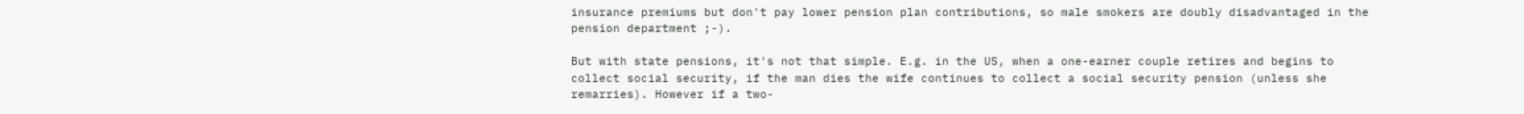insurance premiums but don't pay lower pension plan contributions, so male smokers are doubly disadvantaged in the pension department ;-).

But with state pensions, it's not that simple. E.g. in the US, when a one-earner couple retires and begins to collect social security, if the man dies the wife continues to collect a social security pension (unless she remarries). However if a two-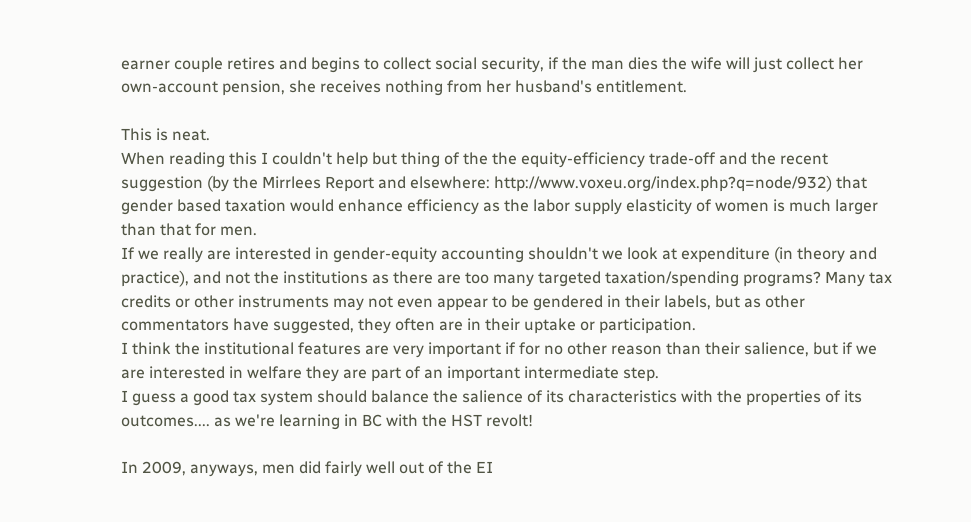earner couple retires and begins to collect social security, if the man dies the wife will just collect her own-account pension, she receives nothing from her husband's entitlement.

This is neat.
When reading this I couldn't help but thing of the the equity-efficiency trade-off and the recent suggestion (by the Mirrlees Report and elsewhere: http://www.voxeu.org/index.php?q=node/932) that gender based taxation would enhance efficiency as the labor supply elasticity of women is much larger than that for men.
If we really are interested in gender-equity accounting shouldn't we look at expenditure (in theory and practice), and not the institutions as there are too many targeted taxation/spending programs? Many tax credits or other instruments may not even appear to be gendered in their labels, but as other commentators have suggested, they often are in their uptake or participation.
I think the institutional features are very important if for no other reason than their salience, but if we are interested in welfare they are part of an important intermediate step.
I guess a good tax system should balance the salience of its characteristics with the properties of its outcomes.... as we're learning in BC with the HST revolt!

In 2009, anyways, men did fairly well out of the EI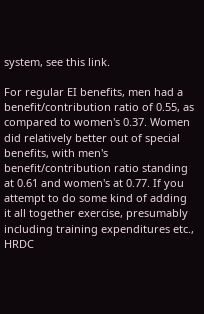system, see this link.

For regular EI benefits, men had a benefit/contribution ratio of 0.55, as compared to women's 0.37. Women did relatively better out of special benefits, with men's benefit/contribution ratio standing at 0.61 and women's at 0.77. If you attempt to do some kind of adding it all together exercise, presumably including training expenditures etc., HRDC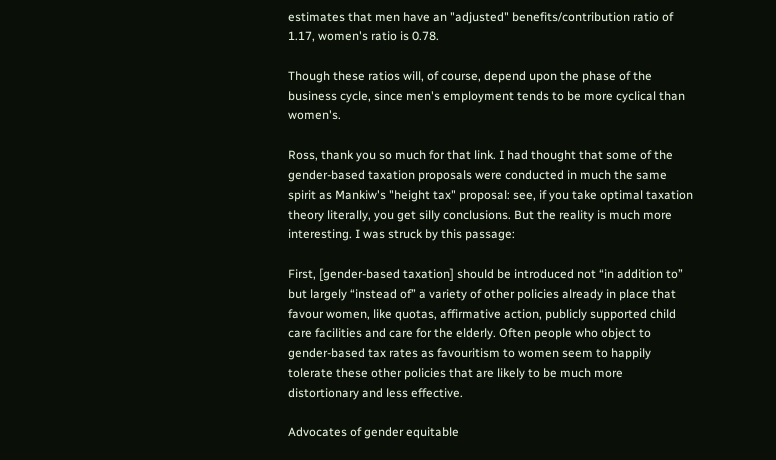estimates that men have an "adjusted" benefits/contribution ratio of 1.17, women's ratio is 0.78.

Though these ratios will, of course, depend upon the phase of the business cycle, since men's employment tends to be more cyclical than women's.

Ross, thank you so much for that link. I had thought that some of the gender-based taxation proposals were conducted in much the same spirit as Mankiw's "height tax" proposal: see, if you take optimal taxation theory literally, you get silly conclusions. But the reality is much more interesting. I was struck by this passage:

First, [gender-based taxation] should be introduced not “in addition to” but largely “instead of” a variety of other policies already in place that favour women, like quotas, affirmative action, publicly supported child care facilities and care for the elderly. Often people who object to gender-based tax rates as favouritism to women seem to happily tolerate these other policies that are likely to be much more distortionary and less effective.

Advocates of gender equitable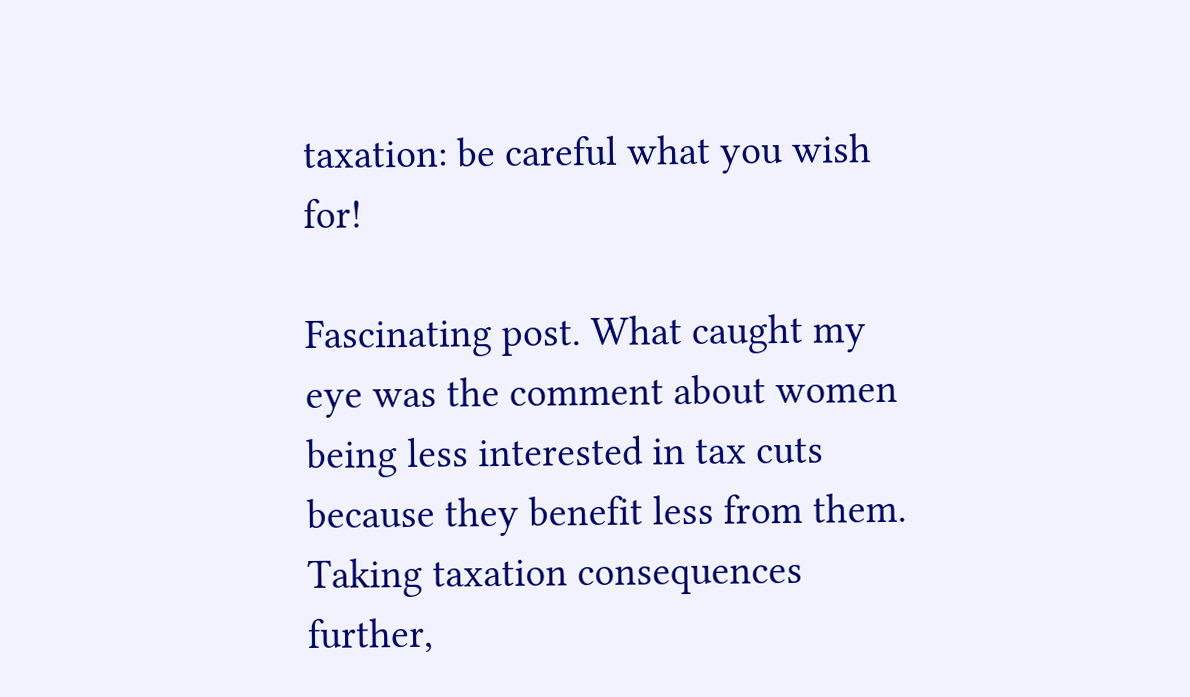taxation: be careful what you wish for!

Fascinating post. What caught my eye was the comment about women being less interested in tax cuts because they benefit less from them. Taking taxation consequences further,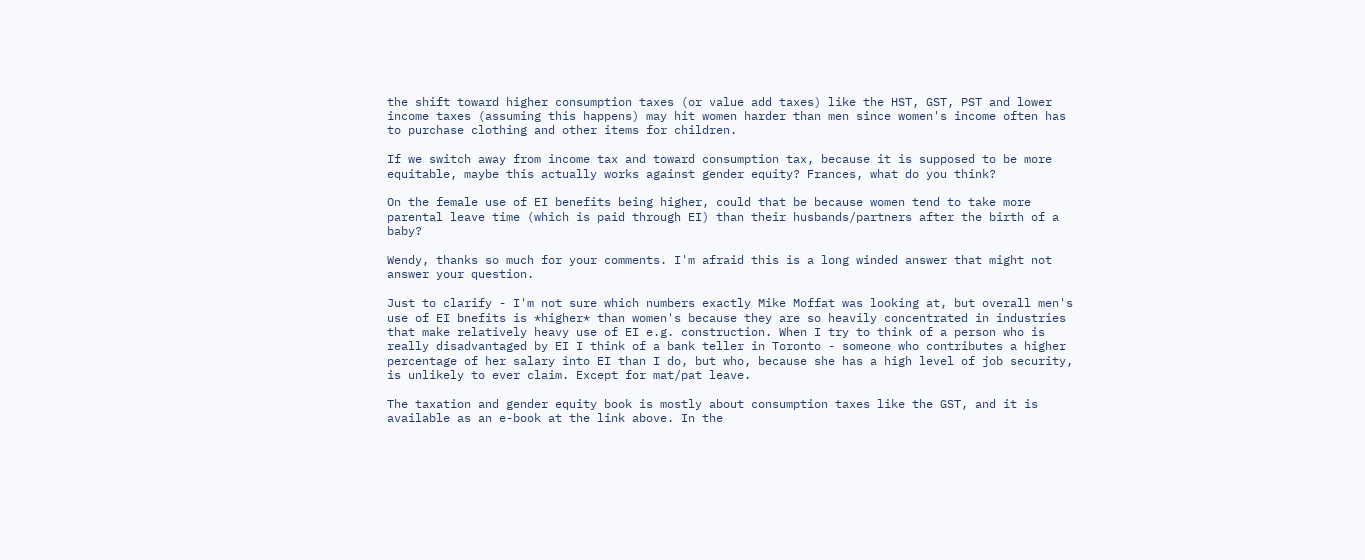the shift toward higher consumption taxes (or value add taxes) like the HST, GST, PST and lower income taxes (assuming this happens) may hit women harder than men since women's income often has to purchase clothing and other items for children.

If we switch away from income tax and toward consumption tax, because it is supposed to be more equitable, maybe this actually works against gender equity? Frances, what do you think?

On the female use of EI benefits being higher, could that be because women tend to take more parental leave time (which is paid through EI) than their husbands/partners after the birth of a baby?

Wendy, thanks so much for your comments. I'm afraid this is a long winded answer that might not answer your question.

Just to clarify - I'm not sure which numbers exactly Mike Moffat was looking at, but overall men's use of EI bnefits is *higher* than women's because they are so heavily concentrated in industries that make relatively heavy use of EI e.g. construction. When I try to think of a person who is really disadvantaged by EI I think of a bank teller in Toronto - someone who contributes a higher percentage of her salary into EI than I do, but who, because she has a high level of job security, is unlikely to ever claim. Except for mat/pat leave.

The taxation and gender equity book is mostly about consumption taxes like the GST, and it is available as an e-book at the link above. In the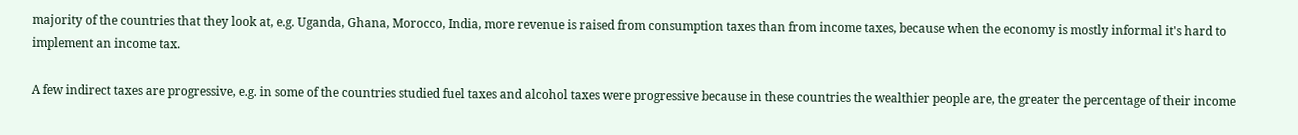majority of the countries that they look at, e.g. Uganda, Ghana, Morocco, India, more revenue is raised from consumption taxes than from income taxes, because when the economy is mostly informal it's hard to implement an income tax.

A few indirect taxes are progressive, e.g. in some of the countries studied fuel taxes and alcohol taxes were progressive because in these countries the wealthier people are, the greater the percentage of their income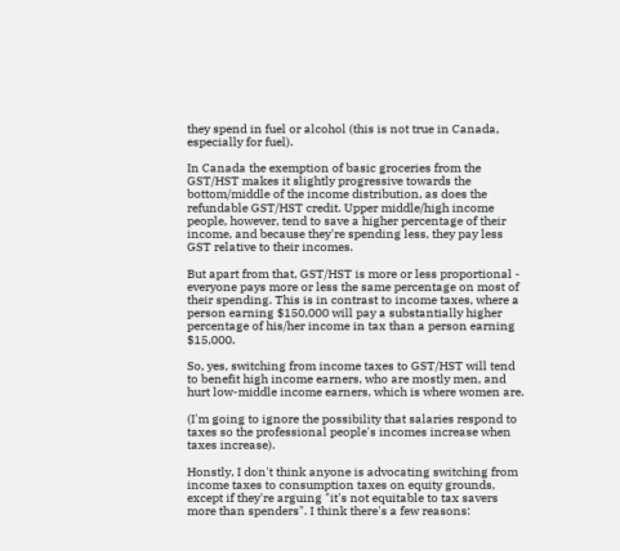they spend in fuel or alcohol (this is not true in Canada, especially for fuel).

In Canada the exemption of basic groceries from the GST/HST makes it slightly progressive towards the bottom/middle of the income distribution, as does the refundable GST/HST credit. Upper middle/high income people, however, tend to save a higher percentage of their income, and because they're spending less, they pay less GST relative to their incomes.

But apart from that, GST/HST is more or less proportional - everyone pays more or less the same percentage on most of their spending. This is in contrast to income taxes, where a person earning $150,000 will pay a substantially higher percentage of his/her income in tax than a person earning $15,000.

So, yes, switching from income taxes to GST/HST will tend to benefit high income earners, who are mostly men, and hurt low-middle income earners, which is where women are.

(I'm going to ignore the possibility that salaries respond to taxes so the professional people's incomes increase when taxes increase).

Honstly, I don't think anyone is advocating switching from income taxes to consumption taxes on equity grounds, except if they're arguing "it's not equitable to tax savers more than spenders". I think there's a few reasons: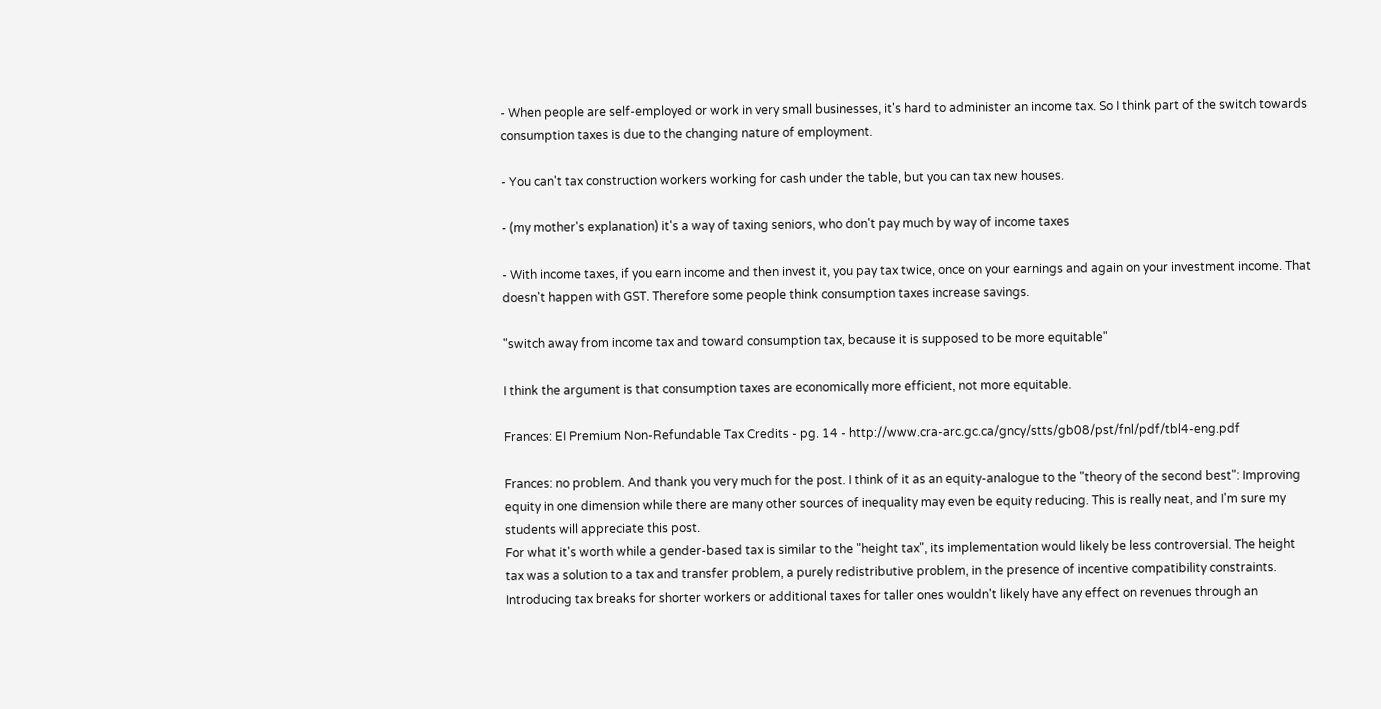- When people are self-employed or work in very small businesses, it's hard to administer an income tax. So I think part of the switch towards consumption taxes is due to the changing nature of employment.

- You can't tax construction workers working for cash under the table, but you can tax new houses.

- (my mother's explanation) it's a way of taxing seniors, who don't pay much by way of income taxes

- With income taxes, if you earn income and then invest it, you pay tax twice, once on your earnings and again on your investment income. That doesn't happen with GST. Therefore some people think consumption taxes increase savings.

"switch away from income tax and toward consumption tax, because it is supposed to be more equitable"

I think the argument is that consumption taxes are economically more efficient, not more equitable.

Frances: EI Premium Non-Refundable Tax Credits - pg. 14 - http://www.cra-arc.gc.ca/gncy/stts/gb08/pst/fnl/pdf/tbl4-eng.pdf

Frances: no problem. And thank you very much for the post. I think of it as an equity-analogue to the "theory of the second best": Improving equity in one dimension while there are many other sources of inequality may even be equity reducing. This is really neat, and I'm sure my students will appreciate this post.
For what it's worth while a gender-based tax is similar to the "height tax", its implementation would likely be less controversial. The height tax was a solution to a tax and transfer problem, a purely redistributive problem, in the presence of incentive compatibility constraints. Introducing tax breaks for shorter workers or additional taxes for taller ones wouldn't likely have any effect on revenues through an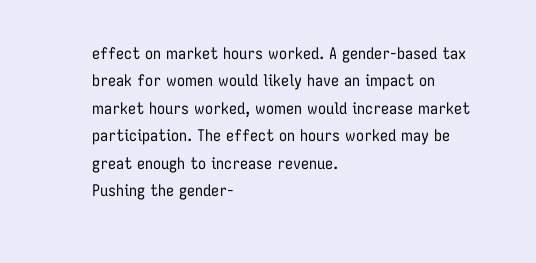effect on market hours worked. A gender-based tax break for women would likely have an impact on market hours worked, women would increase market participation. The effect on hours worked may be great enough to increase revenue.
Pushing the gender-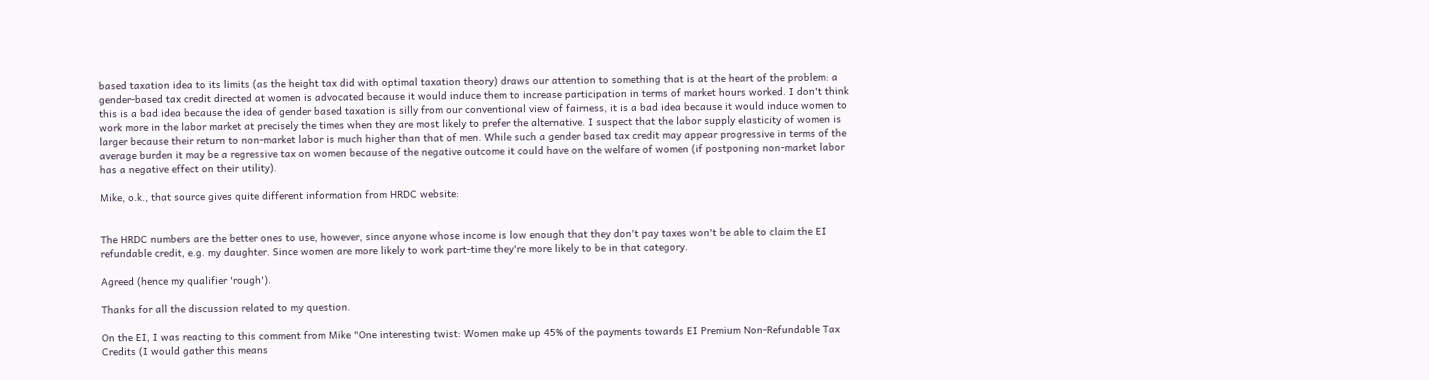based taxation idea to its limits (as the height tax did with optimal taxation theory) draws our attention to something that is at the heart of the problem: a gender-based tax credit directed at women is advocated because it would induce them to increase participation in terms of market hours worked. I don't think this is a bad idea because the idea of gender based taxation is silly from our conventional view of fairness, it is a bad idea because it would induce women to work more in the labor market at precisely the times when they are most likely to prefer the alternative. I suspect that the labor supply elasticity of women is larger because their return to non-market labor is much higher than that of men. While such a gender based tax credit may appear progressive in terms of the average burden it may be a regressive tax on women because of the negative outcome it could have on the welfare of women (if postponing non-market labor has a negative effect on their utility).

Mike, o.k., that source gives quite different information from HRDC website:


The HRDC numbers are the better ones to use, however, since anyone whose income is low enough that they don't pay taxes won't be able to claim the EI refundable credit, e.g. my daughter. Since women are more likely to work part-time they're more likely to be in that category.

Agreed (hence my qualifier 'rough').

Thanks for all the discussion related to my question.

On the EI, I was reacting to this comment from Mike "One interesting twist: Women make up 45% of the payments towards EI Premium Non-Refundable Tax Credits (I would gather this means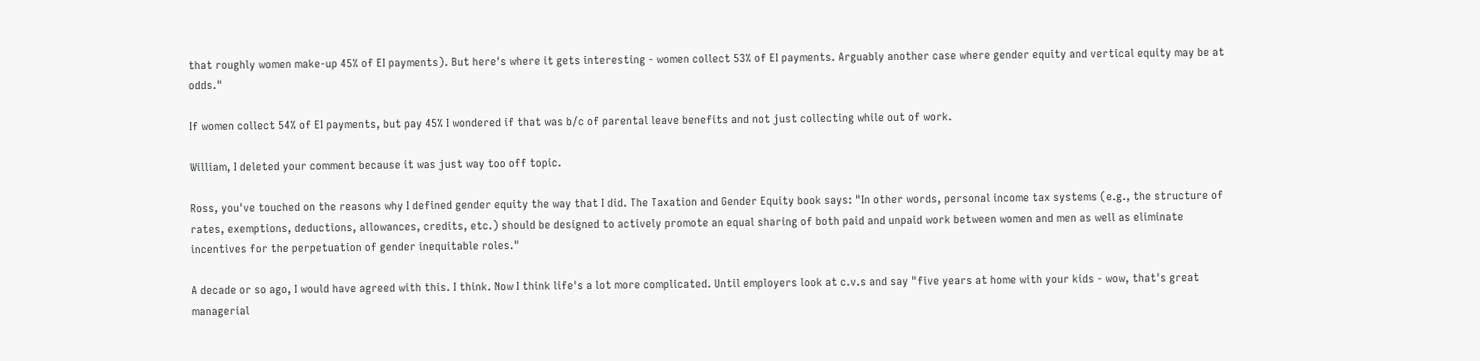that roughly women make-up 45% of EI payments). But here's where it gets interesting - women collect 53% of EI payments. Arguably another case where gender equity and vertical equity may be at odds."

If women collect 54% of EI payments, but pay 45% I wondered if that was b/c of parental leave benefits and not just collecting while out of work.

William, I deleted your comment because it was just way too off topic.

Ross, you've touched on the reasons why I defined gender equity the way that I did. The Taxation and Gender Equity book says: "In other words, personal income tax systems (e.g., the structure of rates, exemptions, deductions, allowances, credits, etc.) should be designed to actively promote an equal sharing of both paid and unpaid work between women and men as well as eliminate incentives for the perpetuation of gender inequitable roles."

A decade or so ago, I would have agreed with this. I think. Now I think life's a lot more complicated. Until employers look at c.v.s and say "five years at home with your kids - wow, that's great managerial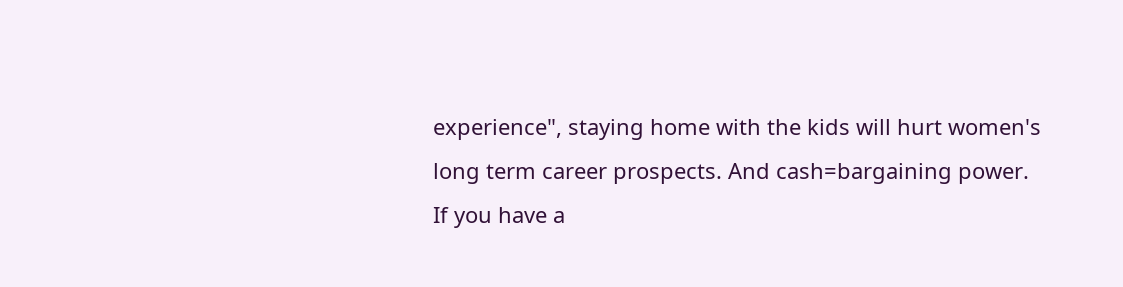experience", staying home with the kids will hurt women's long term career prospects. And cash=bargaining power. If you have a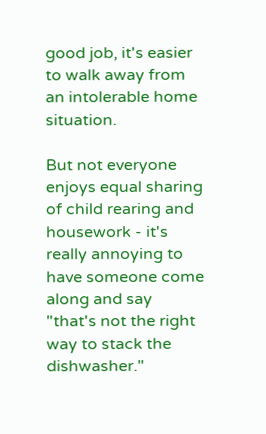good job, it's easier to walk away from an intolerable home situation.

But not everyone enjoys equal sharing of child rearing and housework - it's really annoying to have someone come along and say "that's not the right way to stack the dishwasher."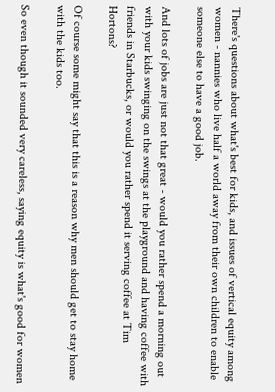There's questions about what's best for kids, and issues of vertical equity among women - nannies who live half a world away from their own children to enable someone else to have a good job.

And lots of jobs are just not that great - would you rather spend a morning out with your kids swinging on the swings at the playground and having coffee with friends in Starbucks, or would you rather spend it serving coffee at Tim Hortons?

Of course some might say that this is a reason why men should get to stay home with the kids too.

So even though it sounded very careless, saying equity is what's good for women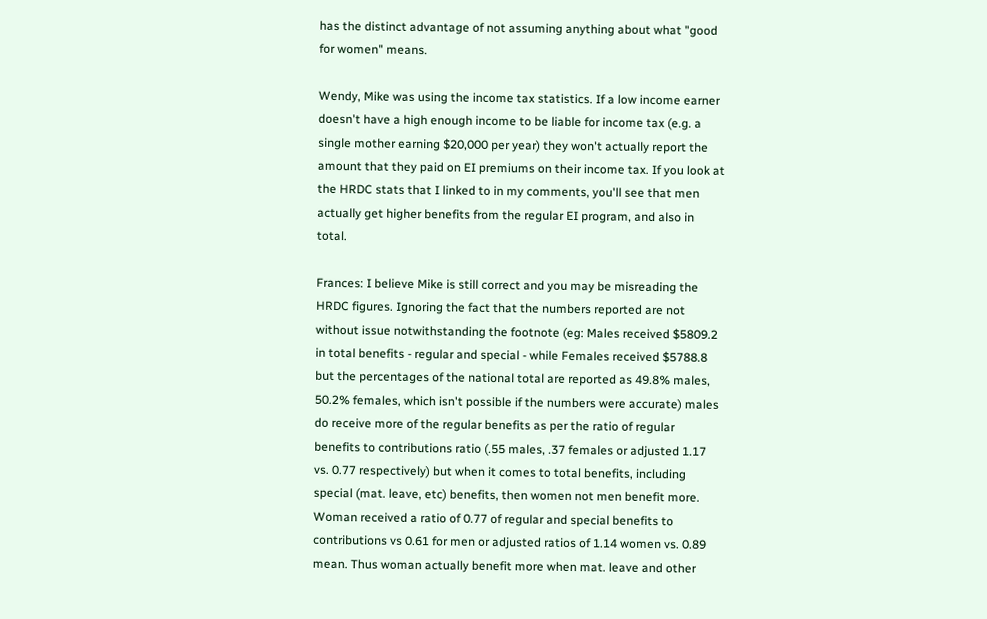has the distinct advantage of not assuming anything about what "good for women" means.

Wendy, Mike was using the income tax statistics. If a low income earner doesn't have a high enough income to be liable for income tax (e.g. a single mother earning $20,000 per year) they won't actually report the amount that they paid on EI premiums on their income tax. If you look at the HRDC stats that I linked to in my comments, you'll see that men actually get higher benefits from the regular EI program, and also in total.

Frances: I believe Mike is still correct and you may be misreading the HRDC figures. Ignoring the fact that the numbers reported are not without issue notwithstanding the footnote (eg: Males received $5809.2 in total benefits - regular and special - while Females received $5788.8 but the percentages of the national total are reported as 49.8% males, 50.2% females, which isn't possible if the numbers were accurate) males do receive more of the regular benefits as per the ratio of regular benefits to contributions ratio (.55 males, .37 females or adjusted 1.17 vs. 0.77 respectively) but when it comes to total benefits, including special (mat. leave, etc) benefits, then women not men benefit more. Woman received a ratio of 0.77 of regular and special benefits to contributions vs 0.61 for men or adjusted ratios of 1.14 women vs. 0.89 mean. Thus woman actually benefit more when mat. leave and other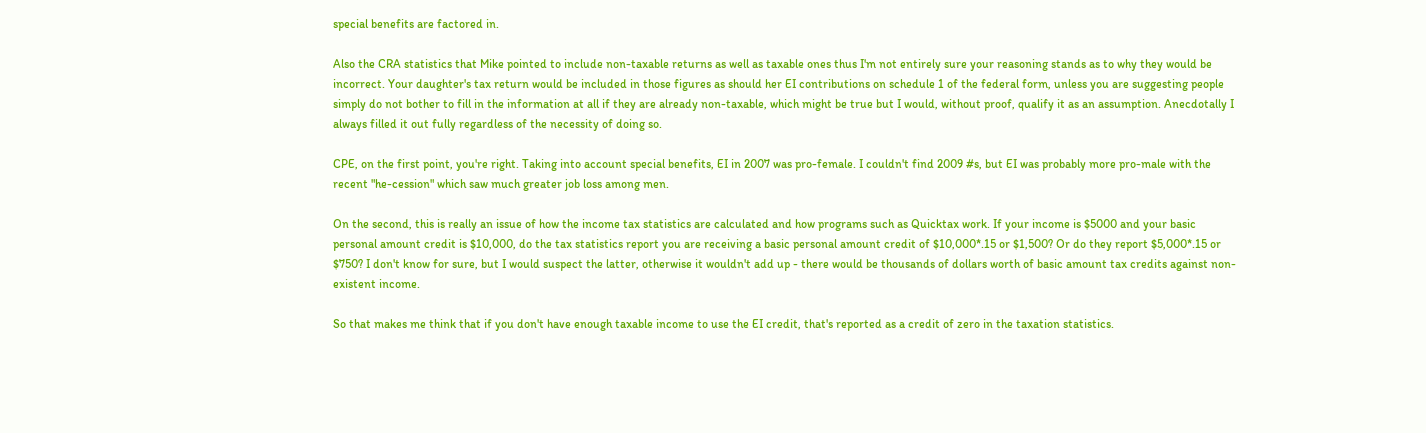special benefits are factored in.

Also the CRA statistics that Mike pointed to include non-taxable returns as well as taxable ones thus I'm not entirely sure your reasoning stands as to why they would be incorrect. Your daughter's tax return would be included in those figures as should her EI contributions on schedule 1 of the federal form, unless you are suggesting people simply do not bother to fill in the information at all if they are already non-taxable, which might be true but I would, without proof, qualify it as an assumption. Anecdotally I always filled it out fully regardless of the necessity of doing so.

CPE, on the first point, you're right. Taking into account special benefits, EI in 2007 was pro-female. I couldn't find 2009 #s, but EI was probably more pro-male with the recent "he-cession" which saw much greater job loss among men.

On the second, this is really an issue of how the income tax statistics are calculated and how programs such as Quicktax work. If your income is $5000 and your basic personal amount credit is $10,000, do the tax statistics report you are receiving a basic personal amount credit of $10,000*.15 or $1,500? Or do they report $5,000*.15 or $750? I don't know for sure, but I would suspect the latter, otherwise it wouldn't add up - there would be thousands of dollars worth of basic amount tax credits against non-existent income.

So that makes me think that if you don't have enough taxable income to use the EI credit, that's reported as a credit of zero in the taxation statistics.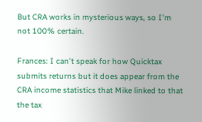But CRA works in mysterious ways, so I'm not 100% certain.

Frances: I can't speak for how Quicktax submits returns but it does appear from the CRA income statistics that Mike linked to that the tax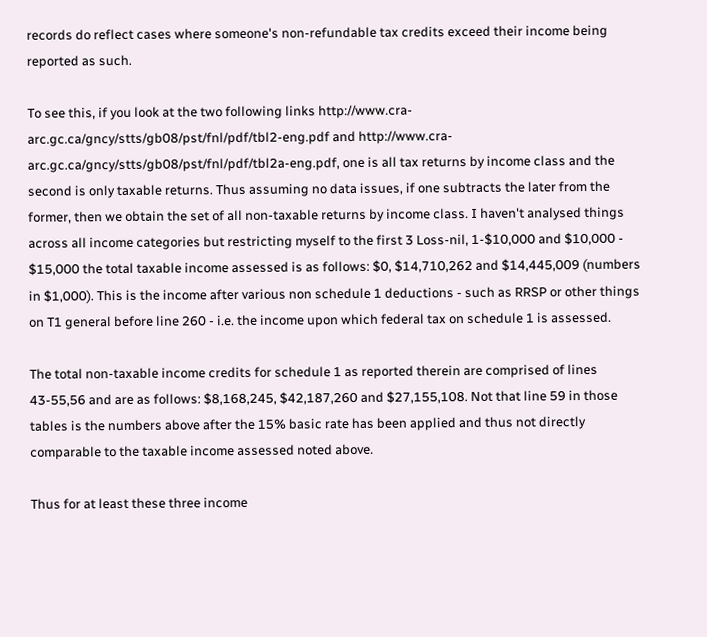records do reflect cases where someone's non-refundable tax credits exceed their income being reported as such.

To see this, if you look at the two following links http://www.cra-arc.gc.ca/gncy/stts/gb08/pst/fnl/pdf/tbl2-eng.pdf and http://www.cra-arc.gc.ca/gncy/stts/gb08/pst/fnl/pdf/tbl2a-eng.pdf, one is all tax returns by income class and the second is only taxable returns. Thus assuming no data issues, if one subtracts the later from the former, then we obtain the set of all non-taxable returns by income class. I haven't analysed things across all income categories but restricting myself to the first 3 Loss-nil, 1-$10,000 and $10,000 - $15,000 the total taxable income assessed is as follows: $0, $14,710,262 and $14,445,009 (numbers in $1,000). This is the income after various non schedule 1 deductions - such as RRSP or other things on T1 general before line 260 - i.e. the income upon which federal tax on schedule 1 is assessed.

The total non-taxable income credits for schedule 1 as reported therein are comprised of lines 43-55,56 and are as follows: $8,168,245, $42,187,260 and $27,155,108. Not that line 59 in those tables is the numbers above after the 15% basic rate has been applied and thus not directly comparable to the taxable income assessed noted above.

Thus for at least these three income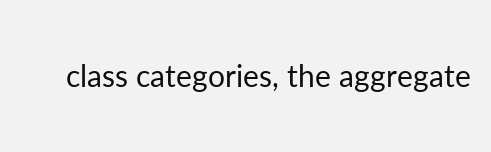class categories, the aggregate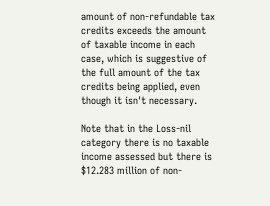amount of non-refundable tax credits exceeds the amount of taxable income in each case, which is suggestive of the full amount of the tax credits being applied, even though it isn't necessary.

Note that in the Loss-nil category there is no taxable income assessed but there is $12.283 million of non-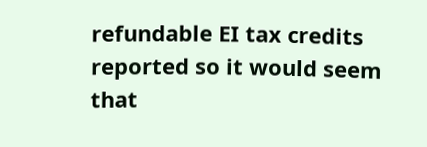refundable EI tax credits reported so it would seem that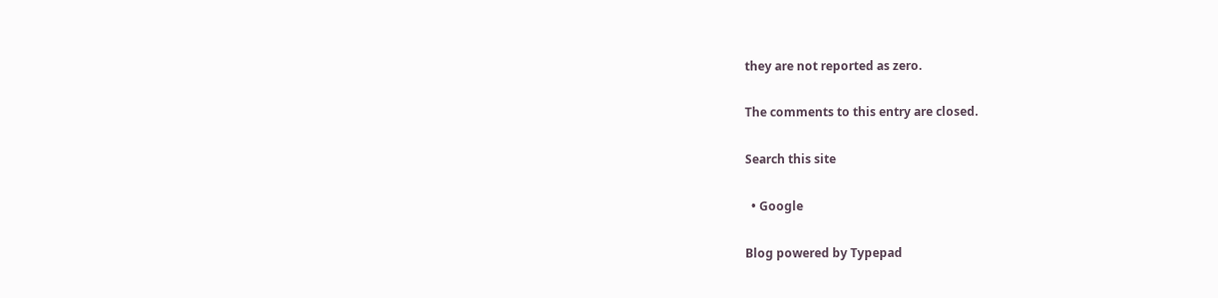they are not reported as zero.

The comments to this entry are closed.

Search this site

  • Google

Blog powered by Typepad